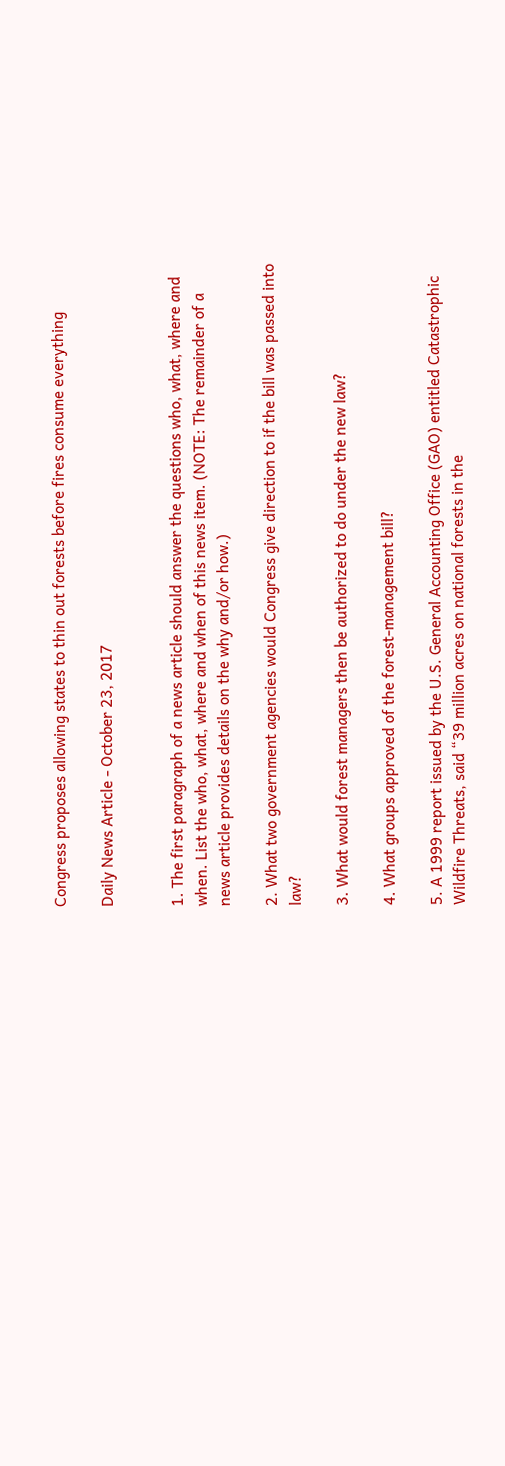Congress proposes allowing states to thin out forests before fires consume everything

Daily News Article - October 23, 2017


1. The first paragraph of a news article should answer the questions who, what, where and when. List the who, what, where and when of this news item. (NOTE: The remainder of a news article provides details on the why and/or how.)

2. What two government agencies would Congress give direction to if the bill was passed into law?

3. What would forest managers then be authorized to do under the new law?

4. What groups approved of the forest-management bill?

5. A 1999 report issued by the U.S. General Accounting Office (GAO) entitled Catastrophic Wildfire Threats, said “39 million acres on national forests in the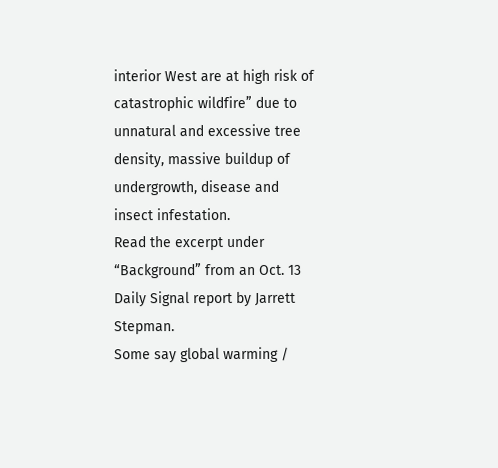interior West are at high risk of catastrophic wildfire” due to unnatural and excessive tree density, massive buildup of undergrowth, disease and insect infestation.
Read the excerpt under “Background” from an Oct. 13 Daily Signal report by Jarrett Stepman.
Some say global warming /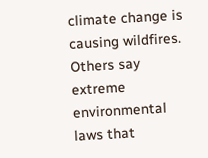climate change is causing wildfires. Others say extreme environmental laws that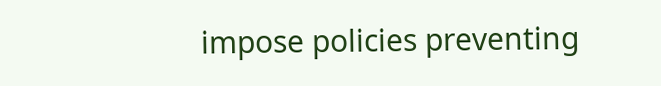impose policies preventing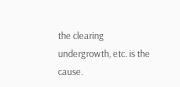the clearing undergrowth, etc. is the cause.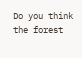Do you think the forest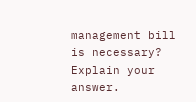management bill is necessary? Explain your answer.